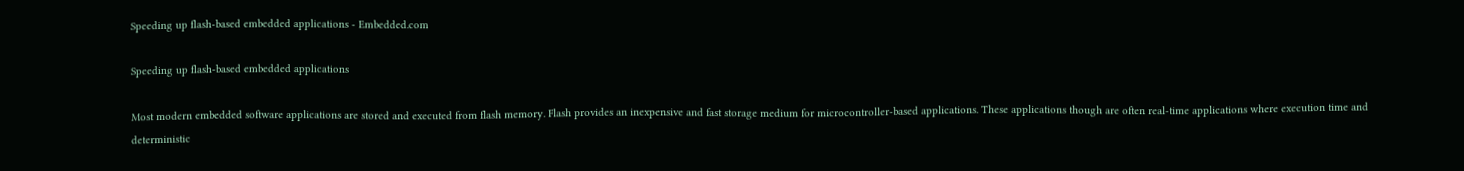Speeding up flash-based embedded applications - Embedded.com

Speeding up flash-based embedded applications

Most modern embedded software applications are stored and executed from flash memory. Flash provides an inexpensive and fast storage medium for microcontroller-based applications. These applications though are often real-time applications where execution time and deterministic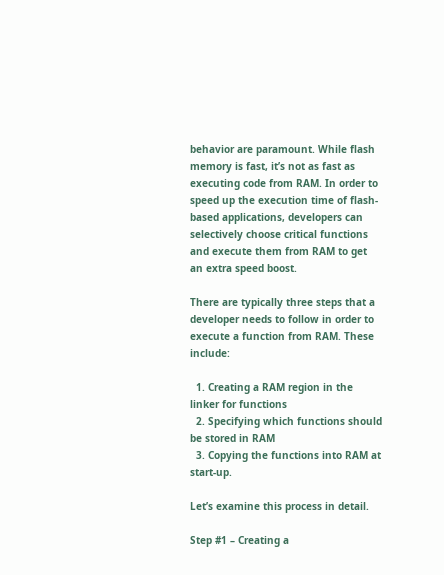behavior are paramount. While flash memory is fast, it’s not as fast as executing code from RAM. In order to speed up the execution time of flash-based applications, developers can selectively choose critical functions and execute them from RAM to get an extra speed boost.

There are typically three steps that a developer needs to follow in order to execute a function from RAM. These include:

  1. Creating a RAM region in the linker for functions
  2. Specifying which functions should be stored in RAM
  3. Copying the functions into RAM at start-up.

Let’s examine this process in detail.

Step #1 – Creating a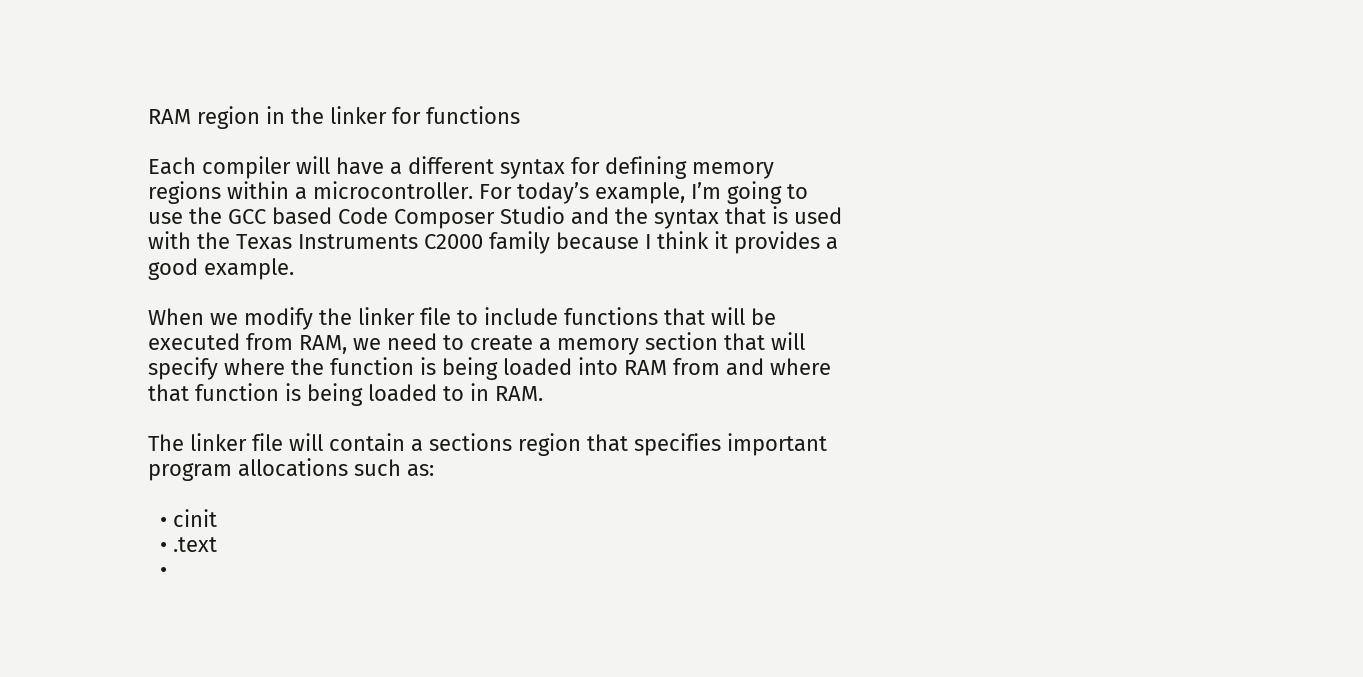RAM region in the linker for functions

Each compiler will have a different syntax for defining memory regions within a microcontroller. For today’s example, I’m going to use the GCC based Code Composer Studio and the syntax that is used with the Texas Instruments C2000 family because I think it provides a good example.

When we modify the linker file to include functions that will be executed from RAM, we need to create a memory section that will specify where the function is being loaded into RAM from and where that function is being loaded to in RAM.

The linker file will contain a sections region that specifies important program allocations such as:

  • cinit
  • .text
  •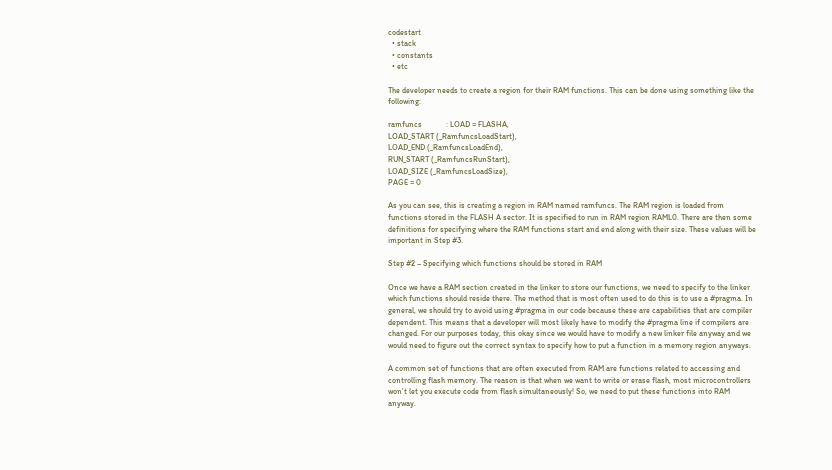codestart
  • stack
  • constants
  • etc

The developer needs to create a region for their RAM functions. This can be done using something like the following:

ramfuncs            : LOAD = FLASHA,
LOAD_START (_RamfuncsLoadStart),
LOAD_END (_RamfuncsLoadEnd),
RUN_START (_RamfuncsRunStart),
LOAD_SIZE (_RamfuncsLoadSize),
PAGE = 0

As you can see, this is creating a region in RAM named ramfuncs. The RAM region is loaded from functions stored in the FLASH A sector. It is specified to run in RAM region RAML0. There are then some definitions for specifying where the RAM functions start and end along with their size. These values will be important in Step #3.

Step #2 – Specifying which functions should be stored in RAM

Once we have a RAM section created in the linker to store our functions, we need to specify to the linker which functions should reside there. The method that is most often used to do this is to use a #pragma. In general, we should try to avoid using #pragma in our code because these are capabilities that are compiler dependent. This means that a developer will most likely have to modify the #pragma line if compilers are changed. For our purposes today, this okay since we would have to modify a new linker file anyway and we would need to figure out the correct syntax to specify how to put a function in a memory region anyways.

A common set of functions that are often executed from RAM are functions related to accessing and controlling flash memory. The reason is that when we want to write or erase flash, most microcontrollers won’t let you execute code from flash simultaneously! So, we need to put these functions into RAM anyway.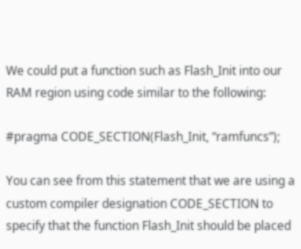We could put a function such as Flash_Init into our RAM region using code similar to the following:

#pragma CODE_SECTION(Flash_Init, “ramfuncs”);

You can see from this statement that we are using a custom compiler designation CODE_SECTION to specify that the function Flash_Init should be placed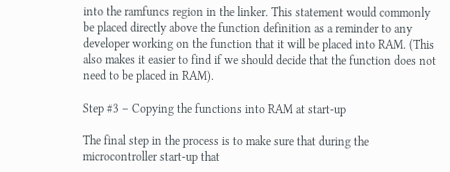into the ramfuncs region in the linker. This statement would commonly be placed directly above the function definition as a reminder to any developer working on the function that it will be placed into RAM. (This also makes it easier to find if we should decide that the function does not need to be placed in RAM).

Step #3 – Copying the functions into RAM at start-up

The final step in the process is to make sure that during the microcontroller start-up that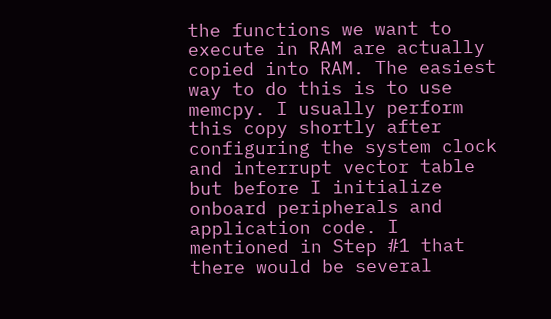the functions we want to execute in RAM are actually copied into RAM. The easiest way to do this is to use memcpy. I usually perform this copy shortly after configuring the system clock and interrupt vector table but before I initialize onboard peripherals and application code. I mentioned in Step #1 that there would be several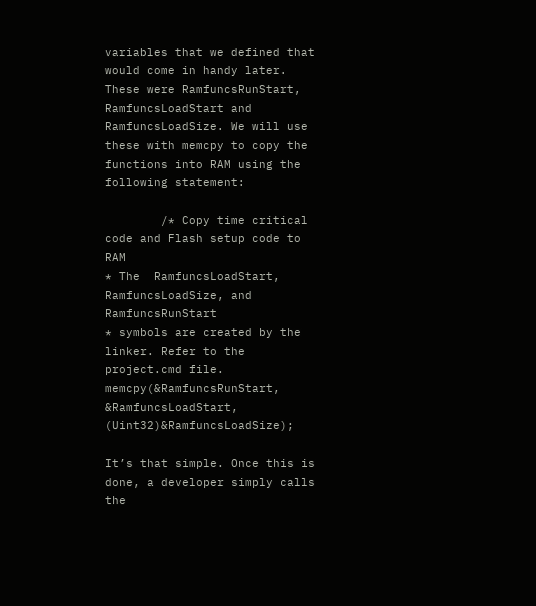variables that we defined that would come in handy later. These were RamfuncsRunStart, RamfuncsLoadStart and RamfuncsLoadSize. We will use these with memcpy to copy the functions into RAM using the following statement:

        /* Copy time critical code and Flash setup code to RAM
* The  RamfuncsLoadStart, RamfuncsLoadSize, and RamfuncsRunStart
* symbols are created by the linker. Refer to the project.cmd file.
memcpy(&RamfuncsRunStart, &RamfuncsLoadStart, (Uint32)&RamfuncsLoadSize);

It’s that simple. Once this is done, a developer simply calls the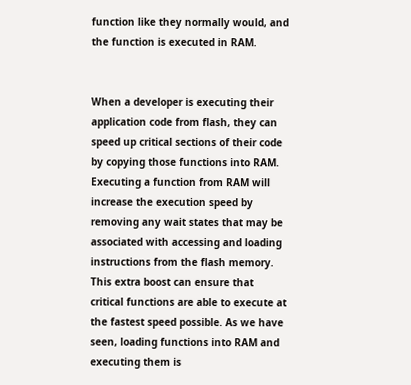function like they normally would, and the function is executed in RAM.


When a developer is executing their application code from flash, they can speed up critical sections of their code by copying those functions into RAM. Executing a function from RAM will increase the execution speed by removing any wait states that may be associated with accessing and loading instructions from the flash memory. This extra boost can ensure that critical functions are able to execute at the fastest speed possible. As we have seen, loading functions into RAM and executing them is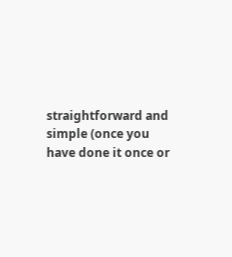straightforward and simple (once you have done it once or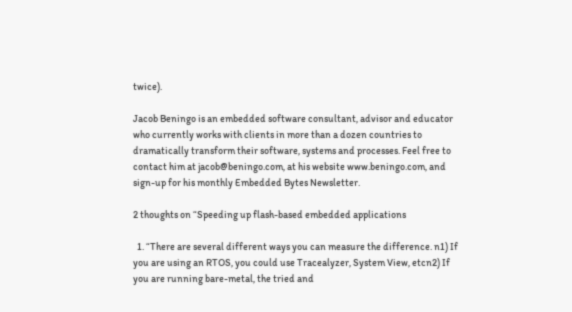twice).

Jacob Beningo is an embedded software consultant, advisor and educator who currently works with clients in more than a dozen countries to dramatically transform their software, systems and processes. Feel free to contact him at jacob@beningo.com, at his website www.beningo.com, and sign-up for his monthly Embedded Bytes Newsletter.

2 thoughts on “Speeding up flash-based embedded applications

  1. “There are several different ways you can measure the difference. n1) If you are using an RTOS, you could use Tracealyzer, System View, etcn2) If you are running bare-metal, the tried and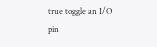true toggle an I/O pin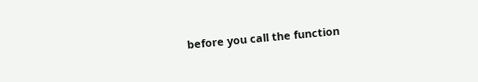before you call the function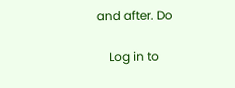and after. Do

    Log in to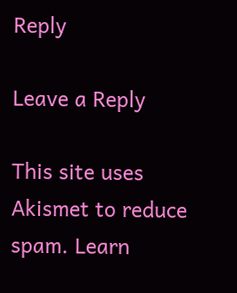Reply

Leave a Reply

This site uses Akismet to reduce spam. Learn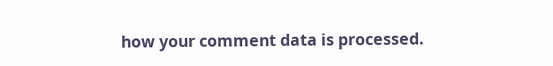how your comment data is processed.